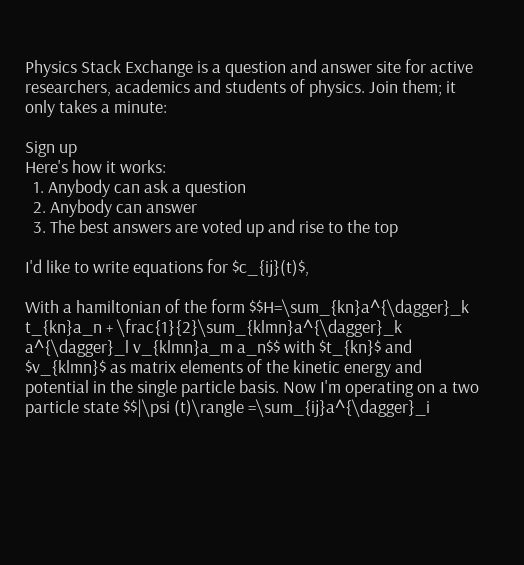Physics Stack Exchange is a question and answer site for active researchers, academics and students of physics. Join them; it only takes a minute:

Sign up
Here's how it works:
  1. Anybody can ask a question
  2. Anybody can answer
  3. The best answers are voted up and rise to the top

I'd like to write equations for $c_{ij}(t)$,

With a hamiltonian of the form $$H=\sum_{kn}a^{\dagger}_k t_{kn}a_n + \frac{1}{2}\sum_{klmn}a^{\dagger}_k a^{\dagger}_l v_{klmn}a_m a_n$$ with $t_{kn}$ and $v_{klmn}$ as matrix elements of the kinetic energy and potential in the single particle basis. Now I'm operating on a two particle state $$|\psi (t)\rangle =\sum_{ij}a^{\dagger}_i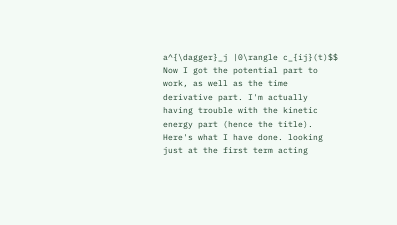a^{\dagger}_j |0\rangle c_{ij}(t)$$ Now I got the potential part to work, as well as the time derivative part. I'm actually having trouble with the kinetic energy part (hence the title). Here's what I have done. looking just at the first term acting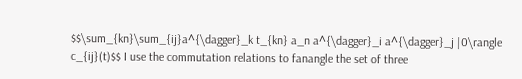$$\sum_{kn}\sum_{ij}a^{\dagger}_k t_{kn} a_n a^{\dagger}_i a^{\dagger}_j |0\rangle c_{ij}(t)$$ I use the commutation relations to fanangle the set of three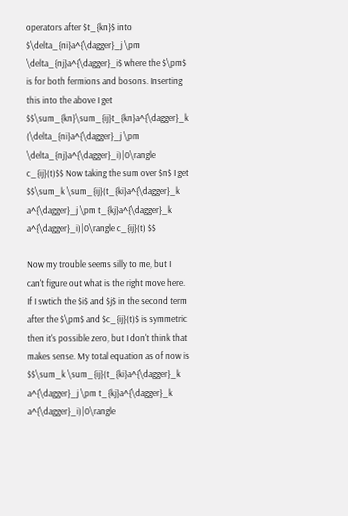operators after $t_{kn}$ into $\delta_{ni}a^{\dagger}_j \pm \delta_{nj}a^{\dagger}_i$ where the $\pm$ is for both fermions and bosons. Inserting this into the above I get $$\sum_{kn}\sum_{ij}t_{kn}a^{\dagger}_k (\delta_{ni}a^{\dagger}_j \pm \delta_{nj}a^{\dagger}_i)|0\rangle c_{ij}(t)$$ Now taking the sum over $n$ I get $$\sum_k \sum_{ij}(t_{ki}a^{\dagger}_k a^{\dagger}_j \pm t_{kj}a^{\dagger}_k a^{\dagger}_i)|0\rangle c_{ij}(t) $$

Now my trouble seems silly to me, but I can't figure out what is the right move here. If I swtich the $i$ and $j$ in the second term after the $\pm$ and $c_{ij}(t)$ is symmetric then it's possible zero, but I don't think that makes sense. My total equation as of now is $$\sum_k \sum_{ij}(t_{ki}a^{\dagger}_k a^{\dagger}_j \pm t_{kj}a^{\dagger}_k a^{\dagger}_i)|0\rangle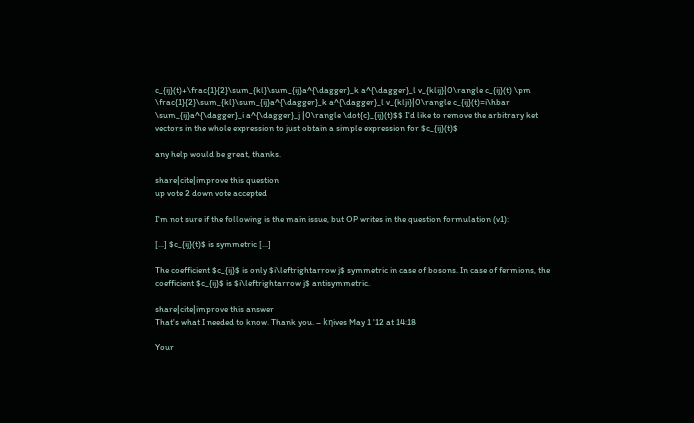c_{ij}(t)+\frac{1}{2}\sum_{kl}\sum_{ij}a^{\dagger}_k a^{\dagger}_l v_{klij}|0\rangle c_{ij}(t) \pm \frac{1}{2}\sum_{kl}\sum_{ij}a^{\dagger}_k a^{\dagger}_l v_{klji}|0\rangle c_{ij}(t)=i\hbar \sum_{ij}a^{\dagger}_i a^{\dagger}_j |0\rangle \dot{c}_{ij}(t)$$ I'd like to remove the arbitrary ket vectors in the whole expression to just obtain a simple expression for $c_{ij}(t)$

any help would be great, thanks.

share|cite|improve this question
up vote 2 down vote accepted

I'm not sure if the following is the main issue, but OP writes in the question formulation (v1):

[...] $c_{ij}(t)$ is symmetric [...]

The coefficient $c_{ij}$ is only $i\leftrightarrow j$ symmetric in case of bosons. In case of fermions, the coefficient $c_{ij}$ is $i\leftrightarrow j$ antisymmetric.

share|cite|improve this answer
That's what I needed to know. Thank you. – kηives May 1 '12 at 14:18

Your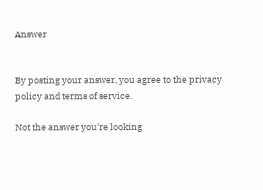Answer


By posting your answer, you agree to the privacy policy and terms of service.

Not the answer you're looking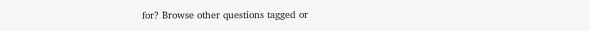for? Browse other questions tagged or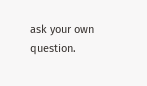ask your own question.